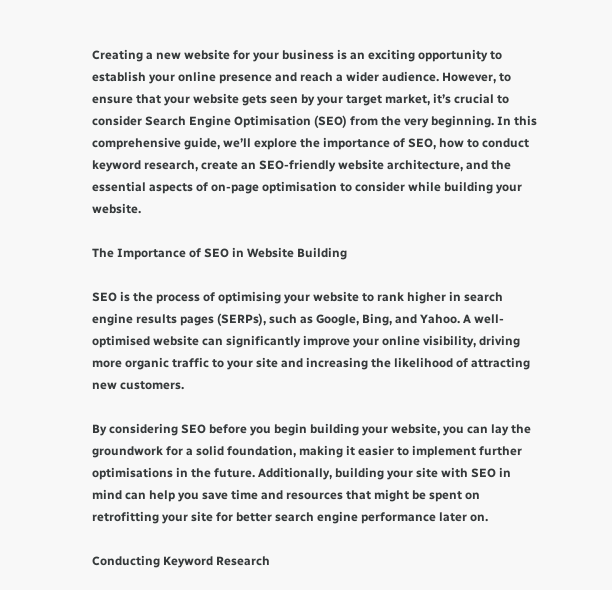Creating a new website for your business is an exciting opportunity to establish your online presence and reach a wider audience. However, to ensure that your website gets seen by your target market, it’s crucial to consider Search Engine Optimisation (SEO) from the very beginning. In this comprehensive guide, we’ll explore the importance of SEO, how to conduct keyword research, create an SEO-friendly website architecture, and the essential aspects of on-page optimisation to consider while building your website.

The Importance of SEO in Website Building

SEO is the process of optimising your website to rank higher in search engine results pages (SERPs), such as Google, Bing, and Yahoo. A well-optimised website can significantly improve your online visibility, driving more organic traffic to your site and increasing the likelihood of attracting new customers.

By considering SEO before you begin building your website, you can lay the groundwork for a solid foundation, making it easier to implement further optimisations in the future. Additionally, building your site with SEO in mind can help you save time and resources that might be spent on retrofitting your site for better search engine performance later on.

Conducting Keyword Research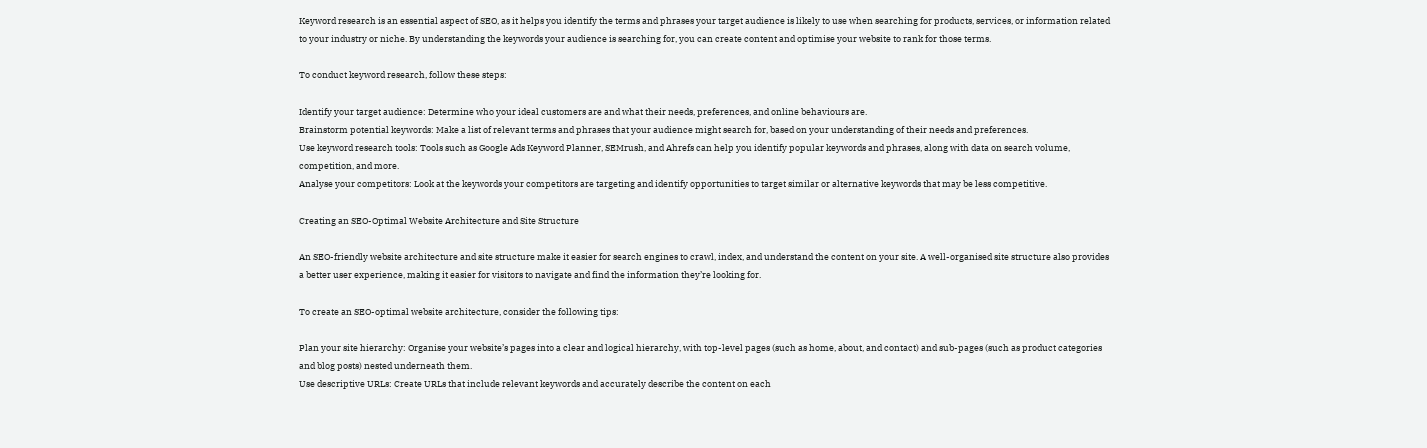Keyword research is an essential aspect of SEO, as it helps you identify the terms and phrases your target audience is likely to use when searching for products, services, or information related to your industry or niche. By understanding the keywords your audience is searching for, you can create content and optimise your website to rank for those terms.

To conduct keyword research, follow these steps:

Identify your target audience: Determine who your ideal customers are and what their needs, preferences, and online behaviours are.
Brainstorm potential keywords: Make a list of relevant terms and phrases that your audience might search for, based on your understanding of their needs and preferences.
Use keyword research tools: Tools such as Google Ads Keyword Planner, SEMrush, and Ahrefs can help you identify popular keywords and phrases, along with data on search volume, competition, and more.
Analyse your competitors: Look at the keywords your competitors are targeting and identify opportunities to target similar or alternative keywords that may be less competitive.

Creating an SEO-Optimal Website Architecture and Site Structure

An SEO-friendly website architecture and site structure make it easier for search engines to crawl, index, and understand the content on your site. A well-organised site structure also provides a better user experience, making it easier for visitors to navigate and find the information they’re looking for.

To create an SEO-optimal website architecture, consider the following tips:

Plan your site hierarchy: Organise your website’s pages into a clear and logical hierarchy, with top-level pages (such as home, about, and contact) and sub-pages (such as product categories and blog posts) nested underneath them.
Use descriptive URLs: Create URLs that include relevant keywords and accurately describe the content on each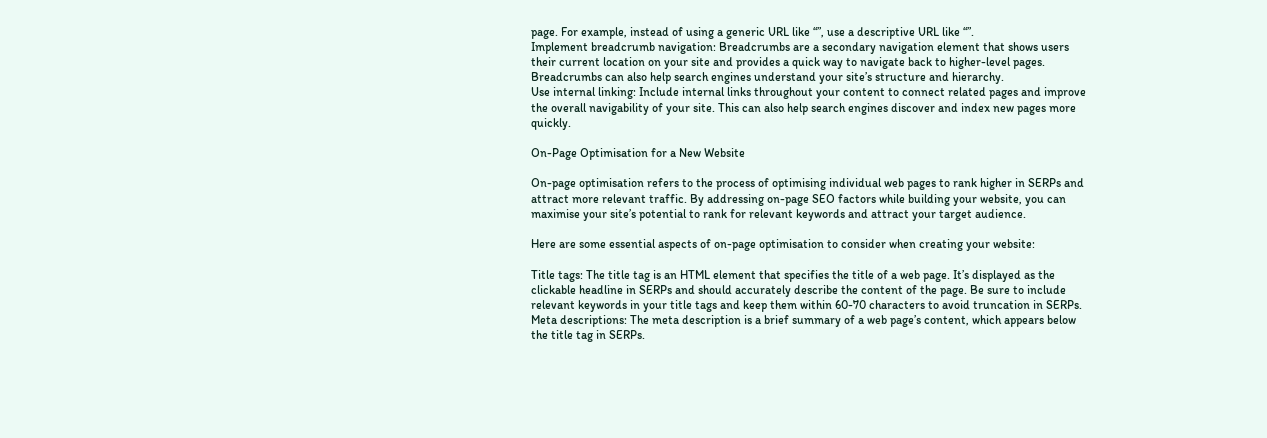page. For example, instead of using a generic URL like “”, use a descriptive URL like “”.
Implement breadcrumb navigation: Breadcrumbs are a secondary navigation element that shows users their current location on your site and provides a quick way to navigate back to higher-level pages. Breadcrumbs can also help search engines understand your site’s structure and hierarchy.
Use internal linking: Include internal links throughout your content to connect related pages and improve the overall navigability of your site. This can also help search engines discover and index new pages more quickly.

On-Page Optimisation for a New Website

On-page optimisation refers to the process of optimising individual web pages to rank higher in SERPs and attract more relevant traffic. By addressing on-page SEO factors while building your website, you can maximise your site’s potential to rank for relevant keywords and attract your target audience.

Here are some essential aspects of on-page optimisation to consider when creating your website:

Title tags: The title tag is an HTML element that specifies the title of a web page. It’s displayed as the clickable headline in SERPs and should accurately describe the content of the page. Be sure to include relevant keywords in your title tags and keep them within 60-70 characters to avoid truncation in SERPs.
Meta descriptions: The meta description is a brief summary of a web page’s content, which appears below the title tag in SERPs.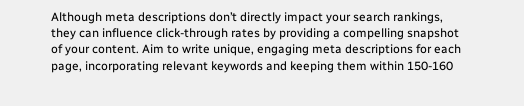Although meta descriptions don’t directly impact your search rankings, they can influence click-through rates by providing a compelling snapshot of your content. Aim to write unique, engaging meta descriptions for each page, incorporating relevant keywords and keeping them within 150-160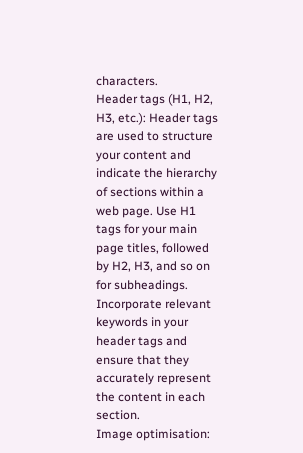characters.
Header tags (H1, H2, H3, etc.): Header tags are used to structure your content and indicate the hierarchy of sections within a web page. Use H1 tags for your main page titles, followed by H2, H3, and so on for subheadings. Incorporate relevant keywords in your header tags and ensure that they accurately represent the content in each section.
Image optimisation: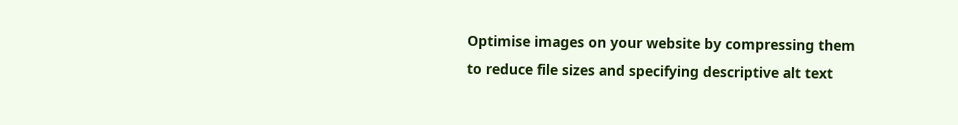Optimise images on your website by compressing them to reduce file sizes and specifying descriptive alt text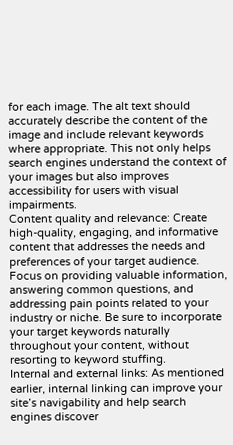for each image. The alt text should accurately describe the content of the image and include relevant keywords where appropriate. This not only helps search engines understand the context of your images but also improves accessibility for users with visual impairments.
Content quality and relevance: Create high-quality, engaging, and informative content that addresses the needs and preferences of your target audience. Focus on providing valuable information, answering common questions, and addressing pain points related to your industry or niche. Be sure to incorporate your target keywords naturally throughout your content, without resorting to keyword stuffing.
Internal and external links: As mentioned earlier, internal linking can improve your site’s navigability and help search engines discover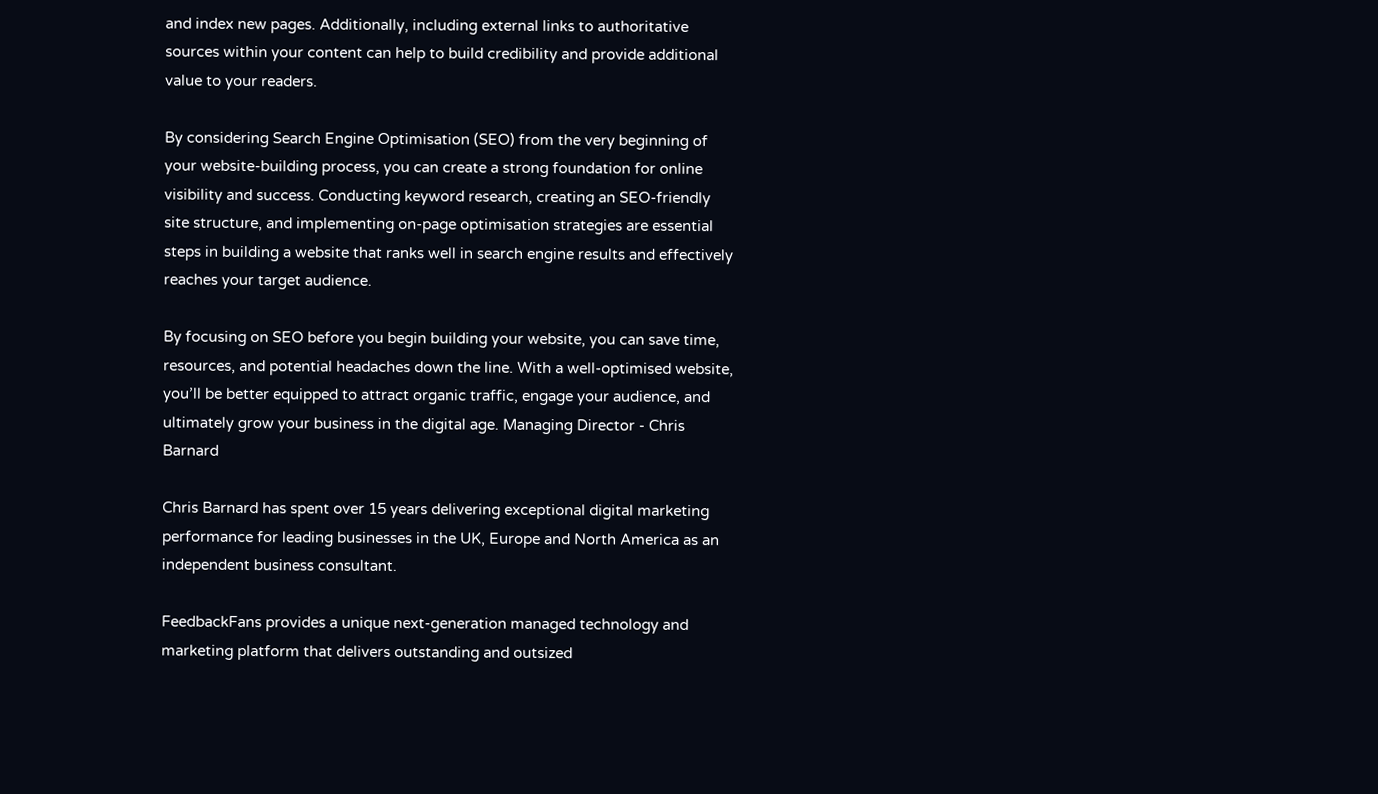and index new pages. Additionally, including external links to authoritative sources within your content can help to build credibility and provide additional value to your readers.

By considering Search Engine Optimisation (SEO) from the very beginning of your website-building process, you can create a strong foundation for online visibility and success. Conducting keyword research, creating an SEO-friendly site structure, and implementing on-page optimisation strategies are essential steps in building a website that ranks well in search engine results and effectively reaches your target audience.

By focusing on SEO before you begin building your website, you can save time, resources, and potential headaches down the line. With a well-optimised website, you’ll be better equipped to attract organic traffic, engage your audience, and ultimately grow your business in the digital age. Managing Director - Chris Barnard

Chris Barnard has spent over 15 years delivering exceptional digital marketing performance for leading businesses in the UK, Europe and North America as an independent business consultant.

FeedbackFans provides a unique next-generation managed technology and marketing platform that delivers outstanding and outsized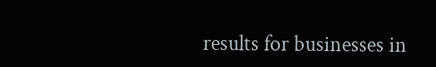results for businesses in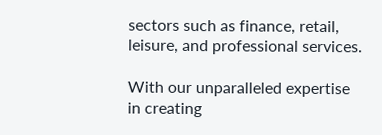sectors such as finance, retail, leisure, and professional services.

With our unparalleled expertise in creating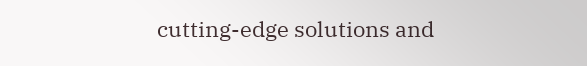cutting-edge solutions and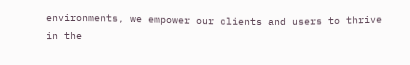environments, we empower our clients and users to thrive in the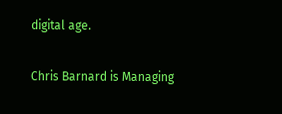digital age.

Chris Barnard is Managing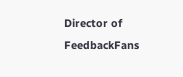Director of FeedbackFans